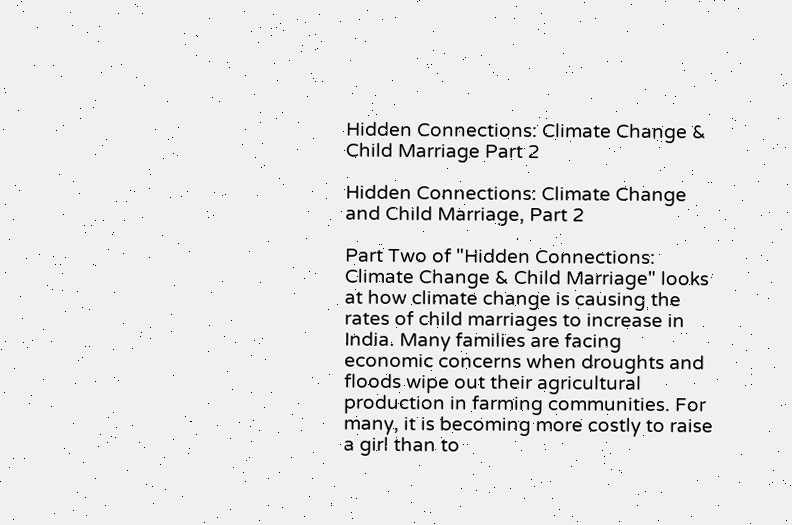Hidden Connections: Climate Change & Child Marriage Part 2

Hidden Connections: Climate Change and Child Marriage, Part 2

Part Two of "Hidden Connections: Climate Change & Child Marriage" looks at how climate change is causing the rates of child marriages to increase in India. Many families are facing economic concerns when droughts and floods wipe out their agricultural production in farming communities. For many, it is becoming more costly to raise a girl than to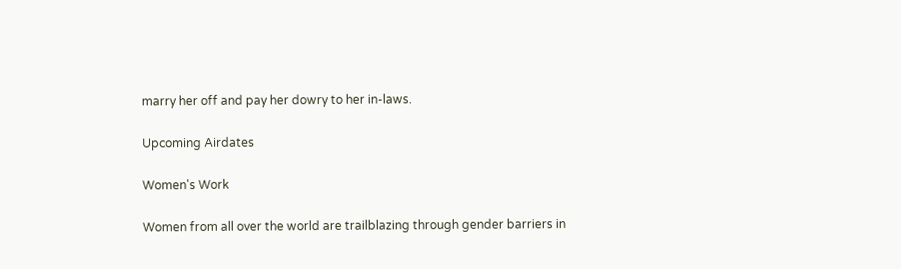marry her off and pay her dowry to her in-laws.

Upcoming Airdates

Women's Work

Women from all over the world are trailblazing through gender barriers in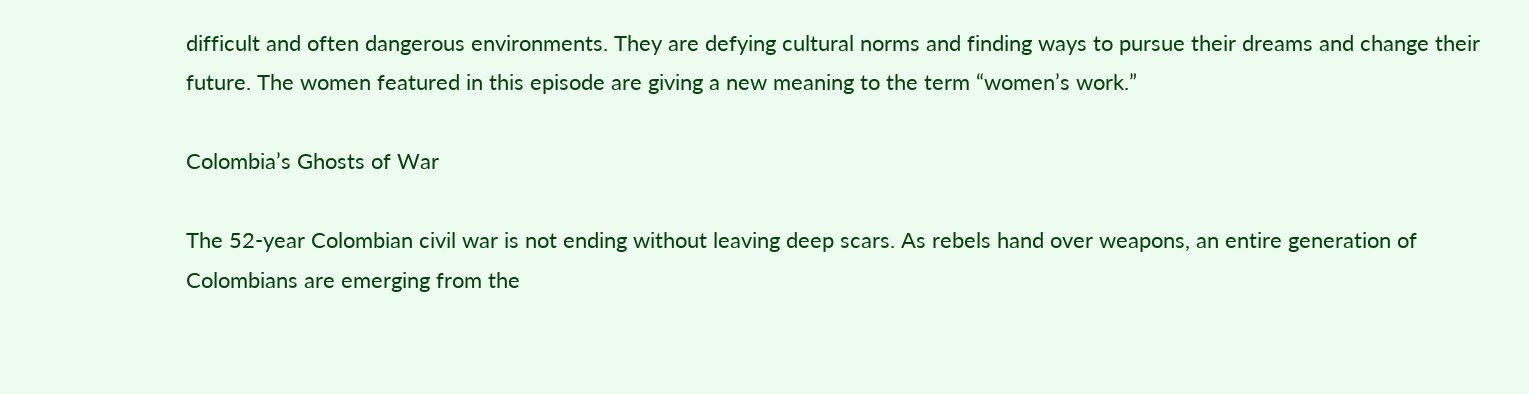difficult and often dangerous environments. They are defying cultural norms and finding ways to pursue their dreams and change their future. The women featured in this episode are giving a new meaning to the term “women’s work.”

Colombia’s Ghosts of War

The 52-year Colombian civil war is not ending without leaving deep scars. As rebels hand over weapons, an entire generation of Colombians are emerging from the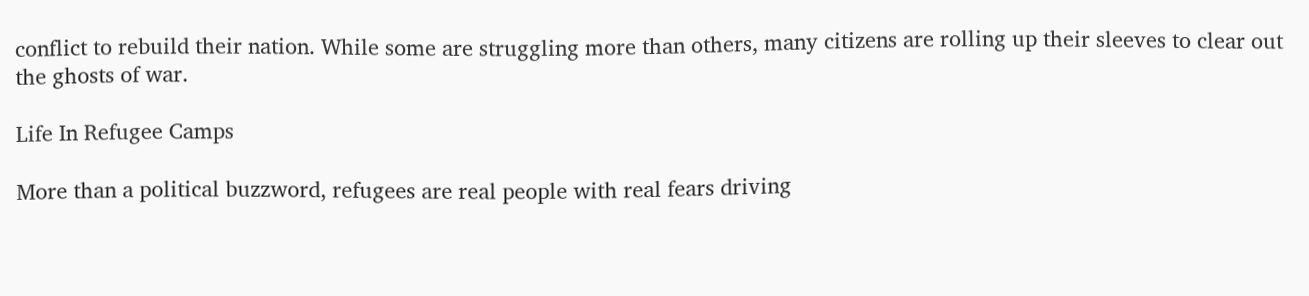conflict to rebuild their nation. While some are struggling more than others, many citizens are rolling up their sleeves to clear out the ghosts of war.

Life In Refugee Camps

More than a political buzzword, refugees are real people with real fears driving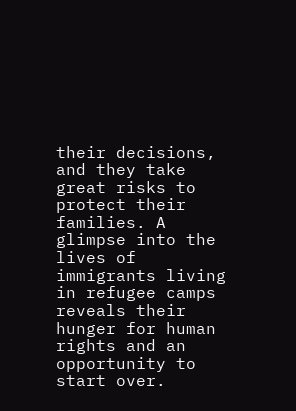their decisions, and they take great risks to protect their families. A glimpse into the lives of immigrants living in refugee camps reveals their hunger for human rights and an opportunity to start over.